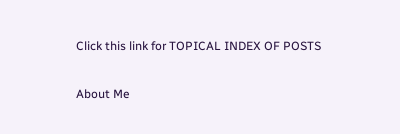Click this link for TOPICAL INDEX OF POSTS

About Me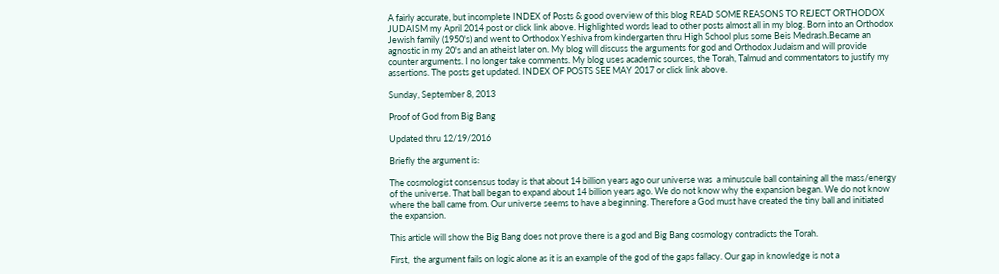A fairly accurate, but incomplete INDEX of Posts & good overview of this blog READ SOME REASONS TO REJECT ORTHODOX JUDAISM my April 2014 post or click link above. Highlighted words lead to other posts almost all in my blog. Born into an Orthodox Jewish family (1950's) and went to Orthodox Yeshiva from kindergarten thru High School plus some Beis Medrash.Became an agnostic in my 20's and an atheist later on. My blog will discuss the arguments for god and Orthodox Judaism and will provide counter arguments. I no longer take comments. My blog uses academic sources, the Torah, Talmud and commentators to justify my assertions. The posts get updated. INDEX OF POSTS SEE MAY 2017 or click link above.

Sunday, September 8, 2013

Proof of God from Big Bang

Updated thru 12/19/2016

Briefly the argument is:

The cosmologist consensus today is that about 14 billion years ago our universe was  a minuscule ball containing all the mass/energy of the universe. That ball began to expand about 14 billion years ago. We do not know why the expansion began. We do not know where the ball came from. Our universe seems to have a beginning. Therefore a God must have created the tiny ball and initiated the expansion.

This article will show the Big Bang does not prove there is a god and Big Bang cosmology contradicts the Torah.

First,  the argument fails on logic alone as it is an example of the god of the gaps fallacy. Our gap in knowledge is not a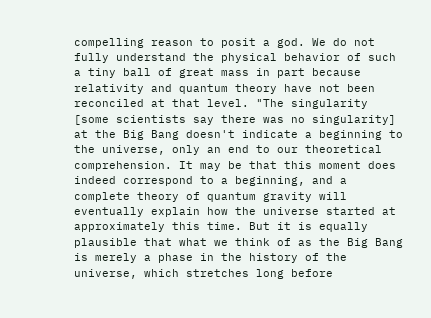compelling reason to posit a god. We do not fully understand the physical behavior of such a tiny ball of great mass in part because relativity and quantum theory have not been reconciled at that level. "The singularity [some scientists say there was no singularity] at the Big Bang doesn't indicate a beginning to the universe, only an end to our theoretical comprehension. It may be that this moment does indeed correspond to a beginning, and a complete theory of quantum gravity will eventually explain how the universe started at approximately this time. But it is equally plausible that what we think of as the Big Bang is merely a phase in the history of the universe, which stretches long before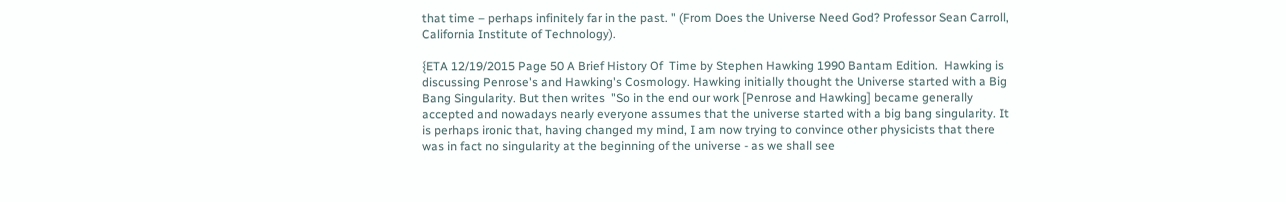that time – perhaps infinitely far in the past. " (From Does the Universe Need God? Professor Sean Carroll, California Institute of Technology).

{ETA 12/19/2015 Page 50 A Brief History Of  Time by Stephen Hawking 1990 Bantam Edition.  Hawking is discussing Penrose's and Hawking's Cosmology. Hawking initially thought the Universe started with a Big Bang Singularity. But then writes  "So in the end our work [Penrose and Hawking] became generally accepted and nowadays nearly everyone assumes that the universe started with a big bang singularity. It is perhaps ironic that, having changed my mind, I am now trying to convince other physicists that there was in fact no singularity at the beginning of the universe - as we shall see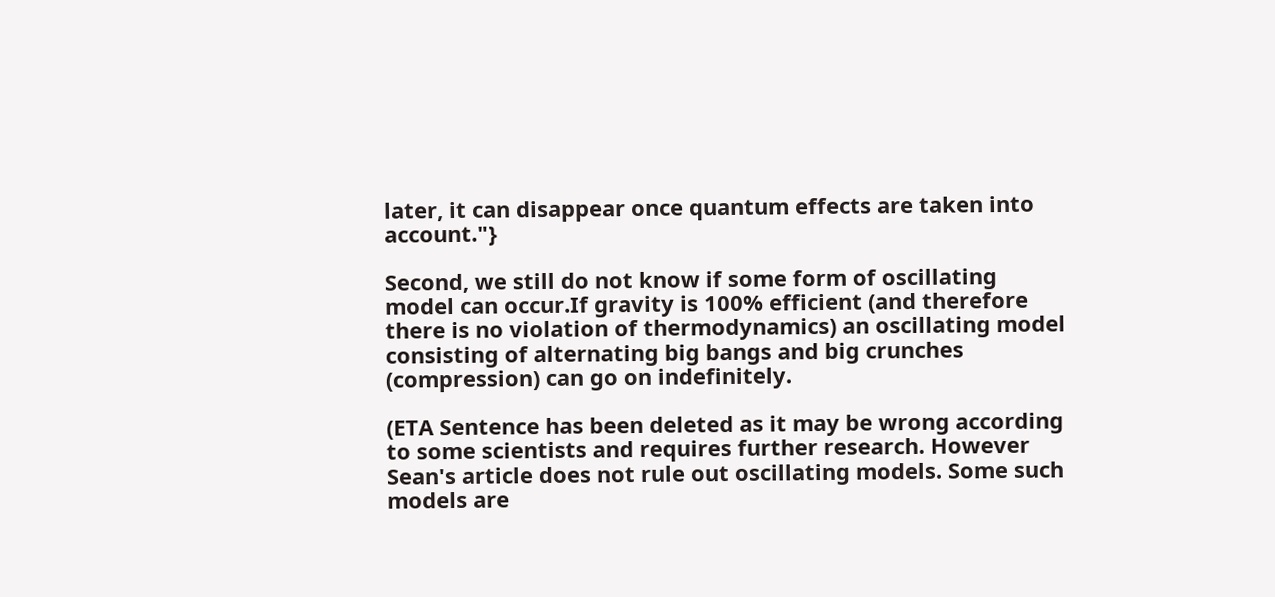later, it can disappear once quantum effects are taken into account."}

Second, we still do not know if some form of oscillating model can occur.If gravity is 100% efficient (and therefore there is no violation of thermodynamics) an oscillating model consisting of alternating big bangs and big crunches (compression) can go on indefinitely.

(ETA Sentence has been deleted as it may be wrong according to some scientists and requires further research. However Sean's article does not rule out oscillating models. Some such models are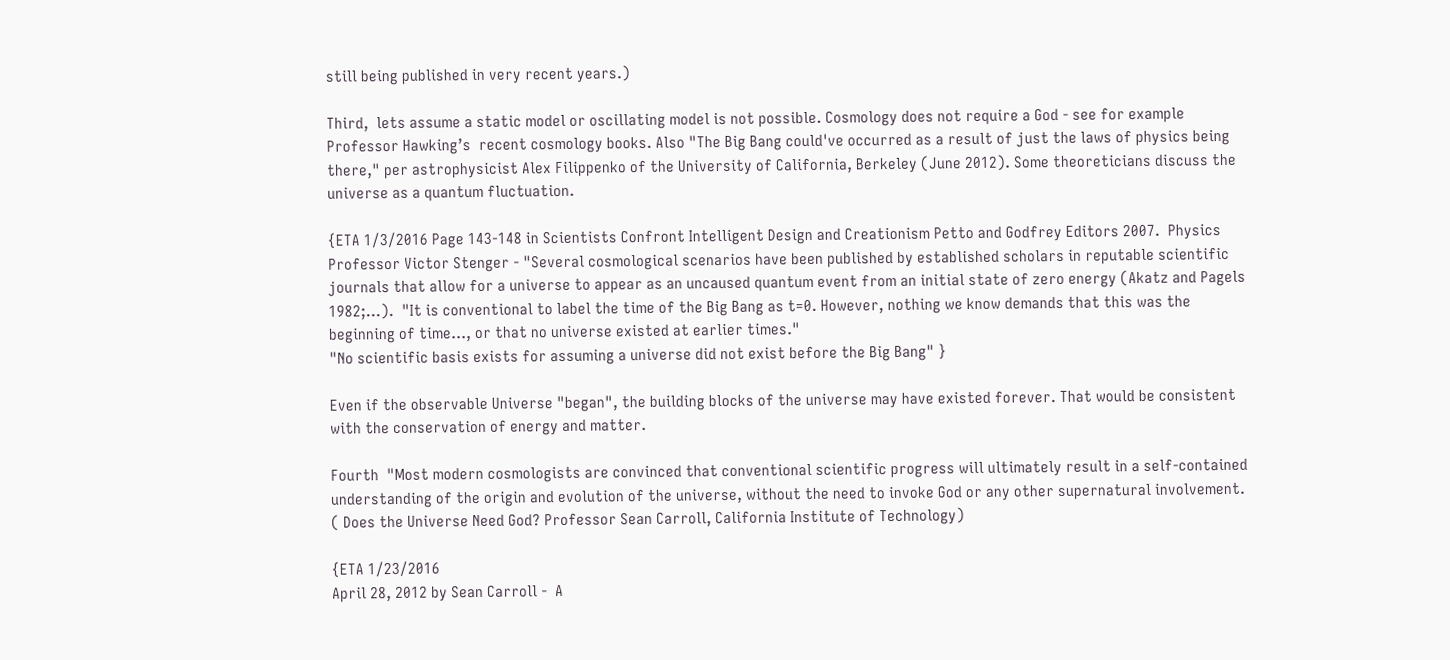still being published in very recent years.)

Third,  lets assume a static model or oscillating model is not possible. Cosmology does not require a God - see for example Professor Hawking’s  recent cosmology books. Also "The Big Bang could've occurred as a result of just the laws of physics being there," per astrophysicist Alex Filippenko of the University of California, Berkeley (June 2012). Some theoreticians discuss the universe as a quantum fluctuation.

{ETA 1/3/2016 Page 143-148 in Scientists Confront Intelligent Design and Creationism Petto and Godfrey Editors 2007.  Physics Professor Victor Stenger - "Several cosmological scenarios have been published by established scholars in reputable scientific journals that allow for a universe to appear as an uncaused quantum event from an initial state of zero energy (Akatz and Pagels 1982;...).  "It is conventional to label the time of the Big Bang as t=0. However, nothing we know demands that this was the beginning of time..., or that no universe existed at earlier times."
"No scientific basis exists for assuming a universe did not exist before the Big Bang" }

Even if the observable Universe "began", the building blocks of the universe may have existed forever. That would be consistent with the conservation of energy and matter.

Fourth  "Most modern cosmologists are convinced that conventional scientific progress will ultimately result in a self-contained understanding of the origin and evolution of the universe, without the need to invoke God or any other supernatural involvement.  ( Does the Universe Need God? Professor Sean Carroll, California Institute of Technology)

{ETA 1/23/2016
April 28, 2012 by Sean Carroll -  A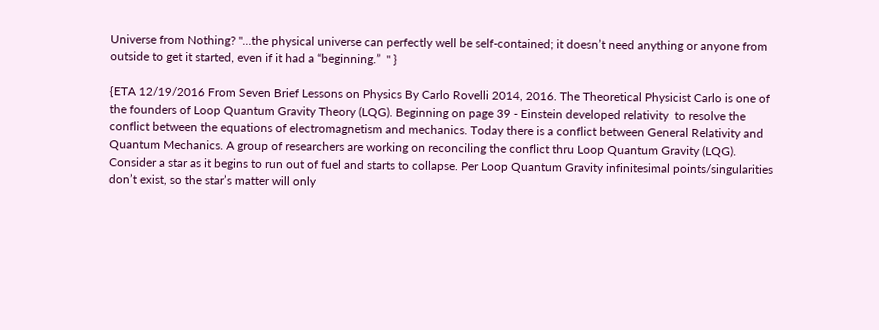Universe from Nothing? "...the physical universe can perfectly well be self-contained; it doesn’t need anything or anyone from outside to get it started, even if it had a “beginning.”  " }

{ETA 12/19/2016 From Seven Brief Lessons on Physics By Carlo Rovelli 2014, 2016. The Theoretical Physicist Carlo is one of the founders of Loop Quantum Gravity Theory (LQG). Beginning on page 39 - Einstein developed relativity  to resolve the conflict between the equations of electromagnetism and mechanics. Today there is a conflict between General Relativity and Quantum Mechanics. A group of researchers are working on reconciling the conflict thru Loop Quantum Gravity (LQG). Consider a star as it begins to run out of fuel and starts to collapse. Per Loop Quantum Gravity infinitesimal points/singularities don’t exist, so the star’s matter will only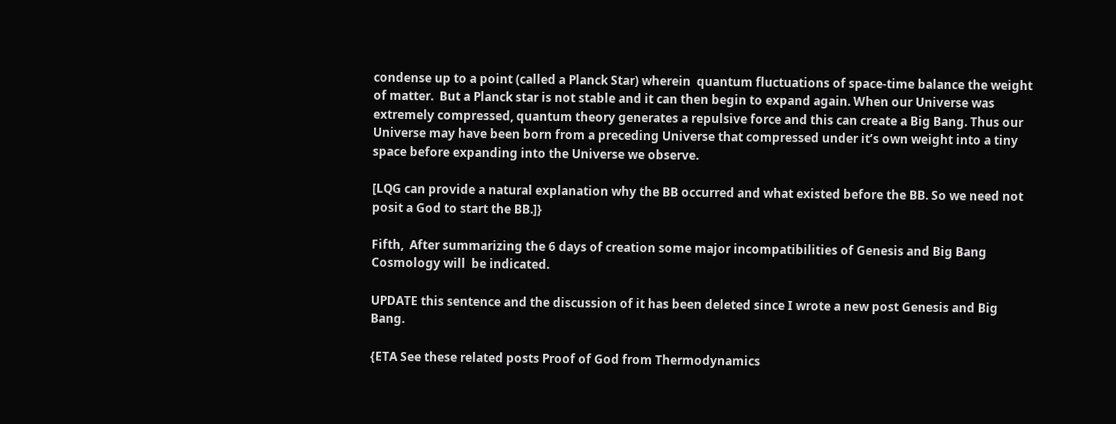condense up to a point (called a Planck Star) wherein  quantum fluctuations of space-time balance the weight of matter.  But a Planck star is not stable and it can then begin to expand again. When our Universe was extremely compressed, quantum theory generates a repulsive force and this can create a Big Bang. Thus our  Universe may have been born from a preceding Universe that compressed under it’s own weight into a tiny space before expanding into the Universe we observe.

[LQG can provide a natural explanation why the BB occurred and what existed before the BB. So we need not posit a God to start the BB.]}

Fifth,  After summarizing the 6 days of creation some major incompatibilities of Genesis and Big Bang Cosmology will  be indicated.

UPDATE this sentence and the discussion of it has been deleted since I wrote a new post Genesis and Big Bang.

{ETA See these related posts Proof of God from Thermodynamics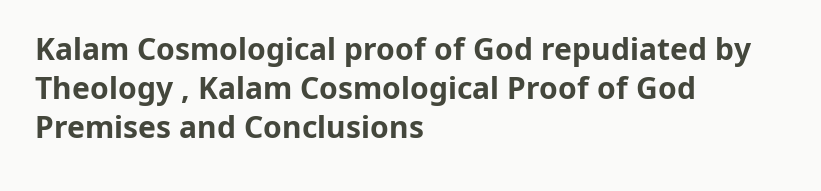Kalam Cosmological proof of God repudiated by Theology , Kalam Cosmological Proof of God Premises and Conclusions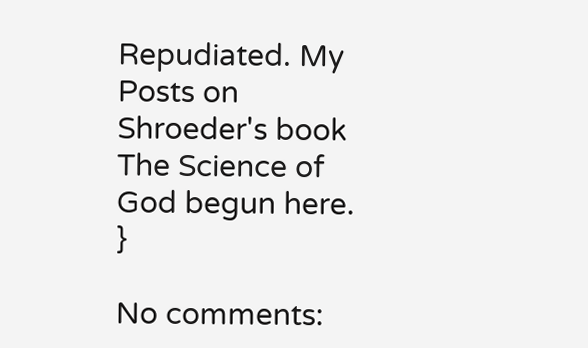Repudiated. My Posts on Shroeder's book The Science of God begun here. }

No comments: